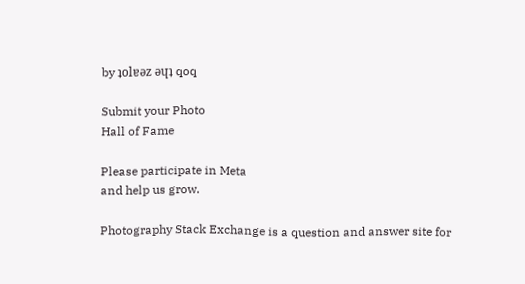by ʇolɐǝz ǝɥʇ qoq

Submit your Photo
Hall of Fame

Please participate in Meta
and help us grow.

Photography Stack Exchange is a question and answer site for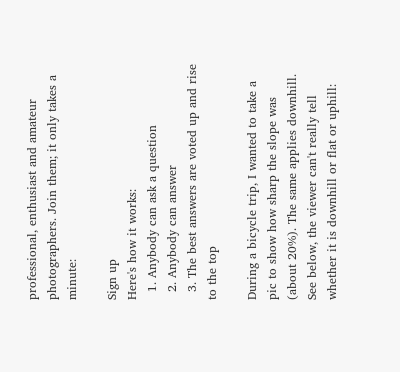professional, enthusiast and amateur photographers. Join them; it only takes a minute:

Sign up
Here's how it works:
  1. Anybody can ask a question
  2. Anybody can answer
  3. The best answers are voted up and rise to the top

During a bicycle trip, I wanted to take a pic to show how sharp the slope was (about 20%). The same applies downhill. See below, the viewer can't really tell whether it is downhill or flat or uphill: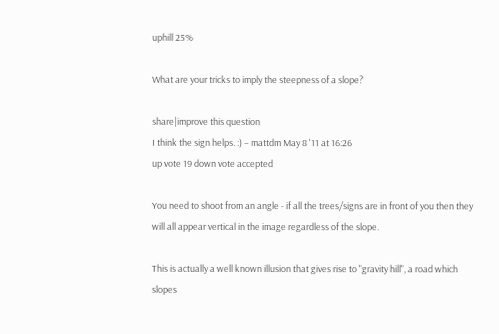uphill 25%

What are your tricks to imply the steepness of a slope?

share|improve this question
I think the sign helps. :) – mattdm May 8 '11 at 16:26
up vote 19 down vote accepted

You need to shoot from an angle - if all the trees/signs are in front of you then they will all appear vertical in the image regardless of the slope.

This is actually a well known illusion that gives rise to "gravity hill", a road which slopes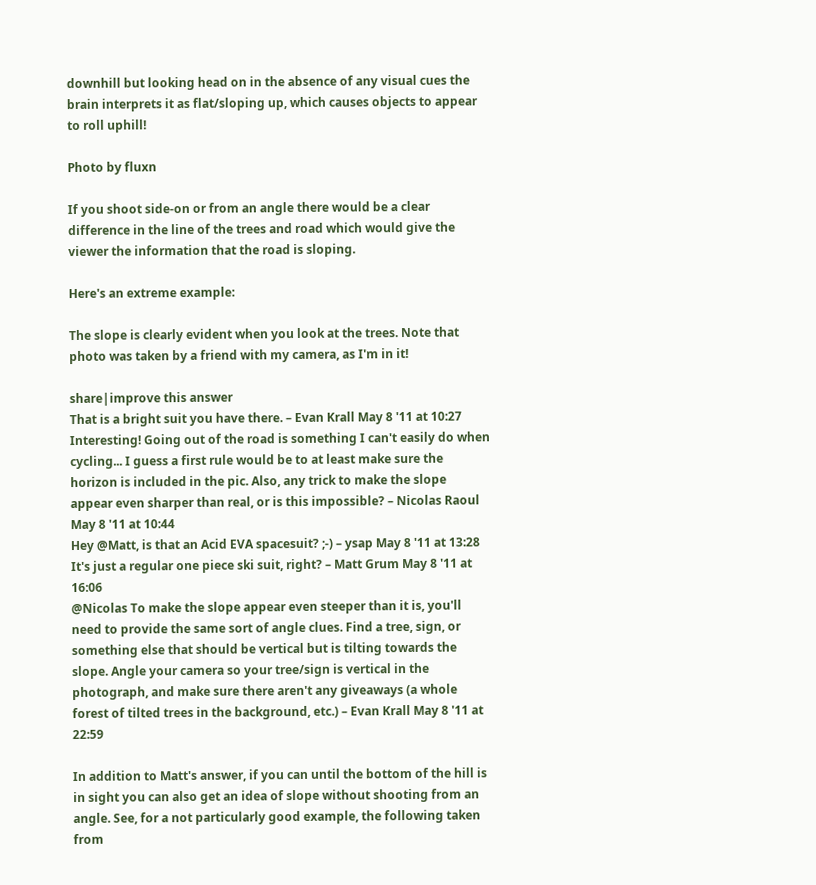downhill but looking head on in the absence of any visual cues the brain interprets it as flat/sloping up, which causes objects to appear to roll uphill!

Photo by fluxn

If you shoot side-on or from an angle there would be a clear difference in the line of the trees and road which would give the viewer the information that the road is sloping.

Here's an extreme example:

The slope is clearly evident when you look at the trees. Note that photo was taken by a friend with my camera, as I'm in it!

share|improve this answer
That is a bright suit you have there. – Evan Krall May 8 '11 at 10:27
Interesting! Going out of the road is something I can't easily do when cycling... I guess a first rule would be to at least make sure the horizon is included in the pic. Also, any trick to make the slope appear even sharper than real, or is this impossible? – Nicolas Raoul May 8 '11 at 10:44
Hey @Matt, is that an Acid EVA spacesuit? ;-) – ysap May 8 '11 at 13:28
It's just a regular one piece ski suit, right? – Matt Grum May 8 '11 at 16:06
@Nicolas To make the slope appear even steeper than it is, you'll need to provide the same sort of angle clues. Find a tree, sign, or something else that should be vertical but is tilting towards the slope. Angle your camera so your tree/sign is vertical in the photograph, and make sure there aren't any giveaways (a whole forest of tilted trees in the background, etc.) – Evan Krall May 8 '11 at 22:59

In addition to Matt's answer, if you can until the bottom of the hill is in sight you can also get an idea of slope without shooting from an angle. See, for a not particularly good example, the following taken from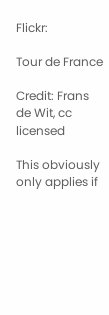Flickr:

Tour de France

Credit: Frans de Wit, cc licensed

This obviously only applies if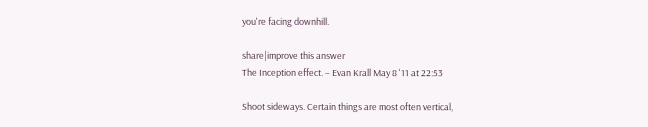you're facing downhill.

share|improve this answer
The Inception effect. – Evan Krall May 8 '11 at 22:53

Shoot sideways. Certain things are most often vertical,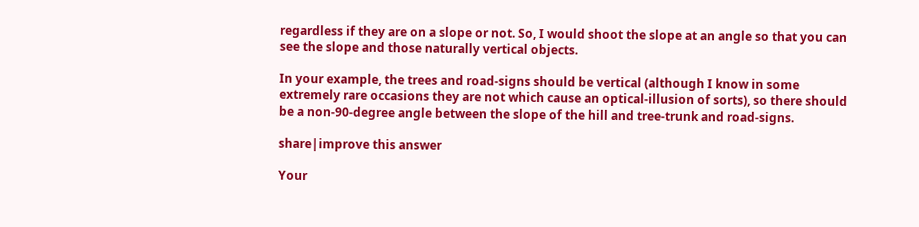regardless if they are on a slope or not. So, I would shoot the slope at an angle so that you can see the slope and those naturally vertical objects.

In your example, the trees and road-signs should be vertical (although I know in some extremely rare occasions they are not which cause an optical-illusion of sorts), so there should be a non-90-degree angle between the slope of the hill and tree-trunk and road-signs.

share|improve this answer

Your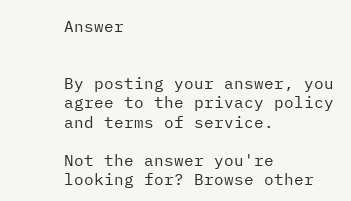Answer


By posting your answer, you agree to the privacy policy and terms of service.

Not the answer you're looking for? Browse other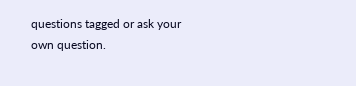questions tagged or ask your own question.